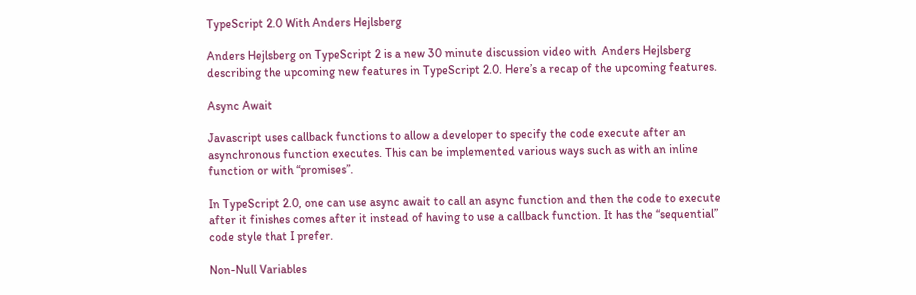TypeScript 2.0 With Anders Hejlsberg

Anders Hejlsberg on TypeScript 2 is a new 30 minute discussion video with  Anders Hejlsberg describing the upcoming new features in TypeScript 2.0. Here’s a recap of the upcoming features.

Async Await

Javascript uses callback functions to allow a developer to specify the code execute after an asynchronous function executes. This can be implemented various ways such as with an inline function or with “promises”.

In TypeScript 2.0, one can use async await to call an async function and then the code to execute after it finishes comes after it instead of having to use a callback function. It has the “sequential” code style that I prefer.

Non-Null Variables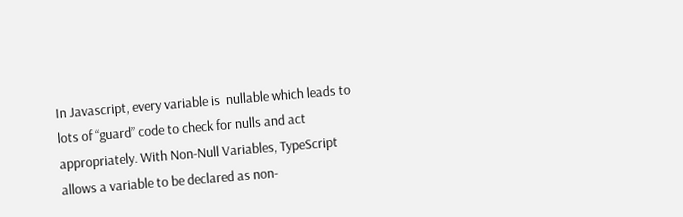In Javascript, every variable is  nullable which leads to lots of “guard” code to check for nulls and act appropriately. With Non-Null Variables, TypeScript allows a variable to be declared as non-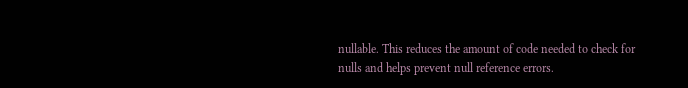nullable. This reduces the amount of code needed to check for nulls and helps prevent null reference errors.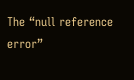The “null reference error”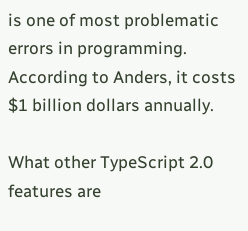is one of most problematic errors in programming. According to Anders, it costs $1 billion dollars annually.

What other TypeScript 2.0 features are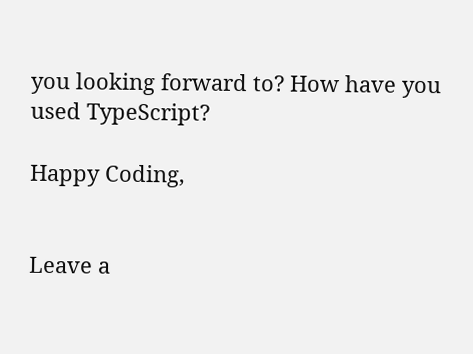you looking forward to? How have you used TypeScript?

Happy Coding,


Leave a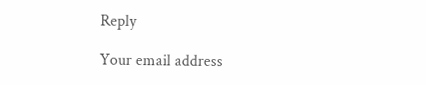Reply

Your email address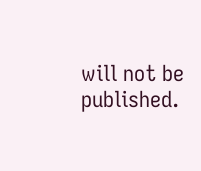will not be published.